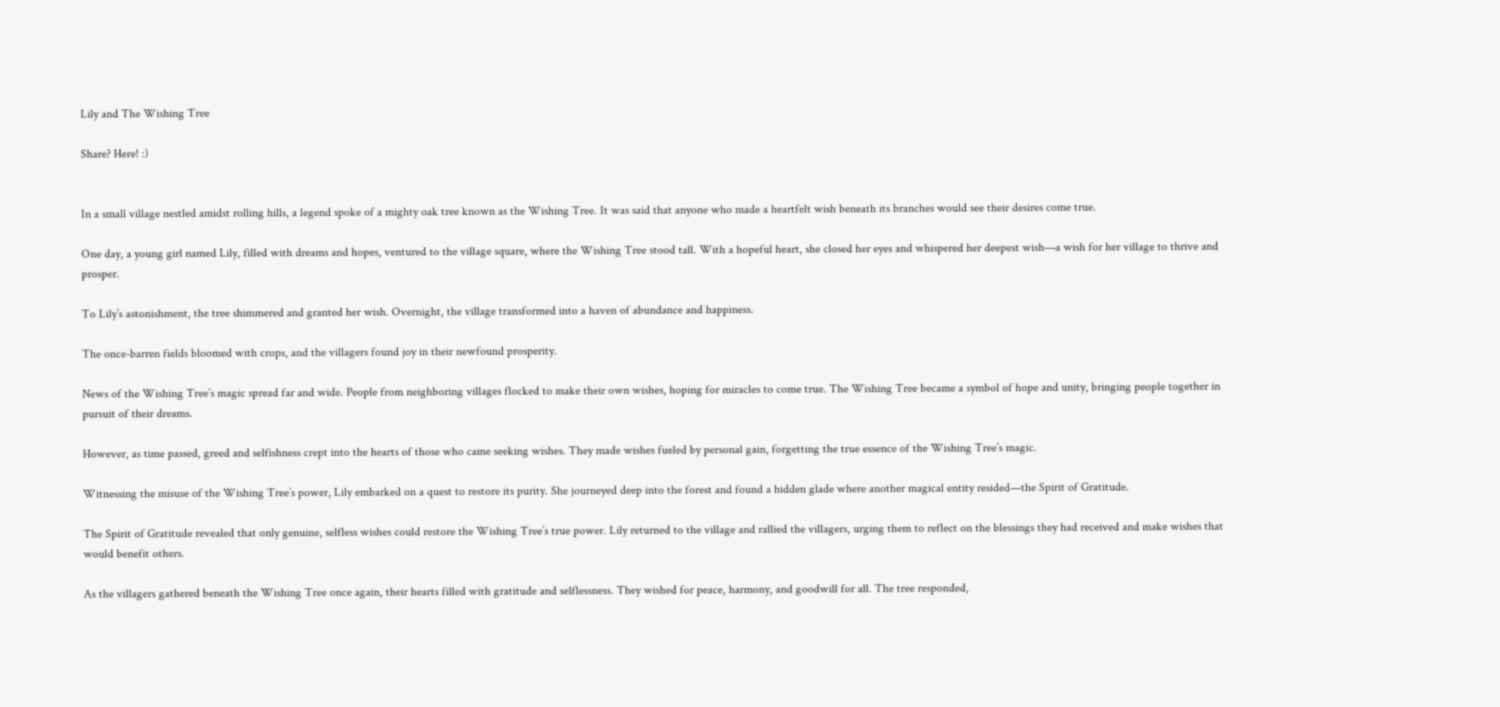Lily and The Wishing Tree

Share? Here! :)


In a small village nestled amidst rolling hills, a legend spoke of a mighty oak tree known as the Wishing Tree. It was said that anyone who made a heartfelt wish beneath its branches would see their desires come true.

One day, a young girl named Lily, filled with dreams and hopes, ventured to the village square, where the Wishing Tree stood tall. With a hopeful heart, she closed her eyes and whispered her deepest wish—a wish for her village to thrive and prosper.

To Lily’s astonishment, the tree shimmered and granted her wish. Overnight, the village transformed into a haven of abundance and happiness.

The once-barren fields bloomed with crops, and the villagers found joy in their newfound prosperity.

News of the Wishing Tree’s magic spread far and wide. People from neighboring villages flocked to make their own wishes, hoping for miracles to come true. The Wishing Tree became a symbol of hope and unity, bringing people together in pursuit of their dreams.

However, as time passed, greed and selfishness crept into the hearts of those who came seeking wishes. They made wishes fueled by personal gain, forgetting the true essence of the Wishing Tree’s magic.

Witnessing the misuse of the Wishing Tree’s power, Lily embarked on a quest to restore its purity. She journeyed deep into the forest and found a hidden glade where another magical entity resided—the Spirit of Gratitude.

The Spirit of Gratitude revealed that only genuine, selfless wishes could restore the Wishing Tree’s true power. Lily returned to the village and rallied the villagers, urging them to reflect on the blessings they had received and make wishes that would benefit others.

As the villagers gathered beneath the Wishing Tree once again, their hearts filled with gratitude and selflessness. They wished for peace, harmony, and goodwill for all. The tree responded,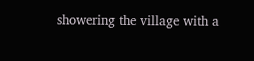showering the village with a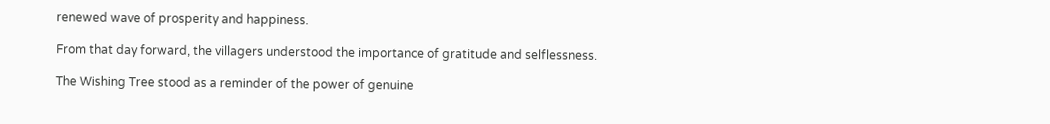renewed wave of prosperity and happiness.

From that day forward, the villagers understood the importance of gratitude and selflessness.

The Wishing Tree stood as a reminder of the power of genuine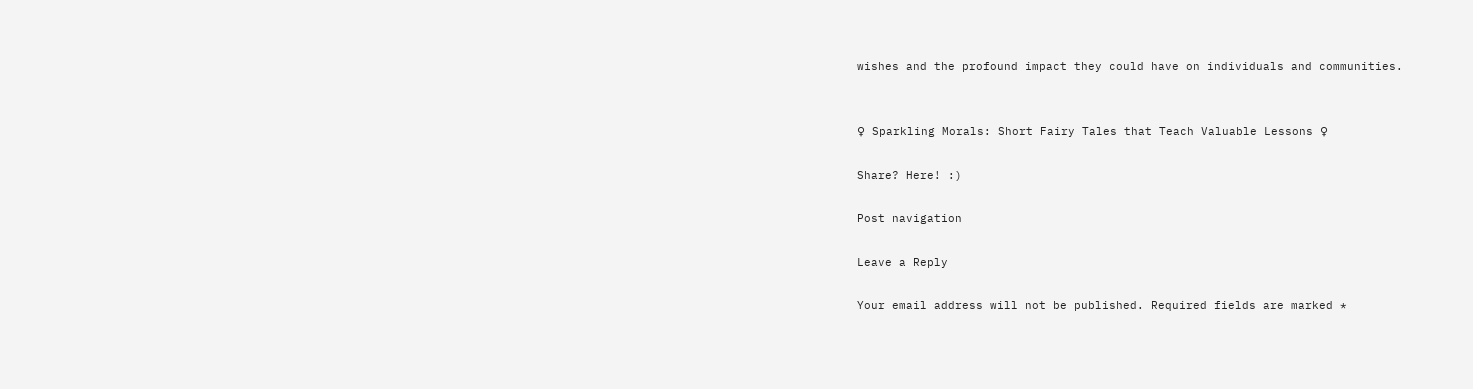wishes and the profound impact they could have on individuals and communities.


♀ Sparkling Morals: Short Fairy Tales that Teach Valuable Lessons ♀

Share? Here! :)

Post navigation

Leave a Reply

Your email address will not be published. Required fields are marked *